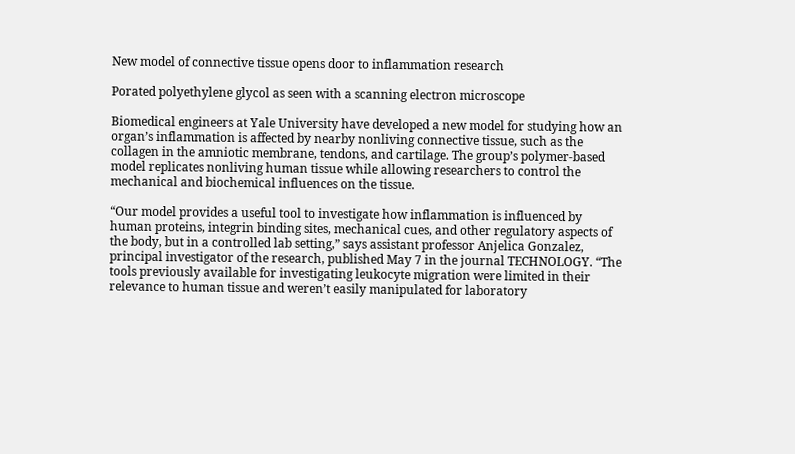New model of connective tissue opens door to inflammation research

Porated polyethylene glycol as seen with a scanning electron microscope

Biomedical engineers at Yale University have developed a new model for studying how an organ’s inflammation is affected by nearby nonliving connective tissue, such as the collagen in the amniotic membrane, tendons, and cartilage. The group’s polymer-based model replicates nonliving human tissue while allowing researchers to control the mechanical and biochemical influences on the tissue.

“Our model provides a useful tool to investigate how inflammation is influenced by human proteins, integrin binding sites, mechanical cues, and other regulatory aspects of the body, but in a controlled lab setting,” says assistant professor Anjelica Gonzalez, principal investigator of the research, published May 7 in the journal TECHNOLOGY. “The tools previously available for investigating leukocyte migration were limited in their relevance to human tissue and weren’t easily manipulated for laboratory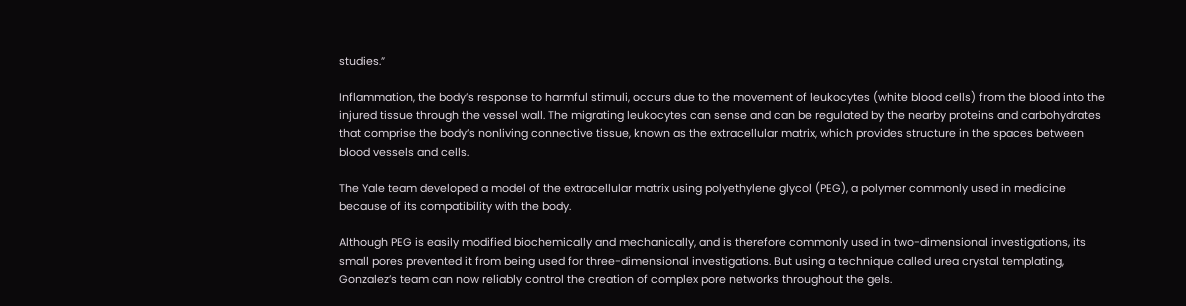studies.”

Inflammation, the body’s response to harmful stimuli, occurs due to the movement of leukocytes (white blood cells) from the blood into the injured tissue through the vessel wall. The migrating leukocytes can sense and can be regulated by the nearby proteins and carbohydrates that comprise the body’s nonliving connective tissue, known as the extracellular matrix, which provides structure in the spaces between blood vessels and cells.

The Yale team developed a model of the extracellular matrix using polyethylene glycol (PEG), a polymer commonly used in medicine because of its compatibility with the body.

Although PEG is easily modified biochemically and mechanically, and is therefore commonly used in two-dimensional investigations, its small pores prevented it from being used for three-dimensional investigations. But using a technique called urea crystal templating, Gonzalez’s team can now reliably control the creation of complex pore networks throughout the gels.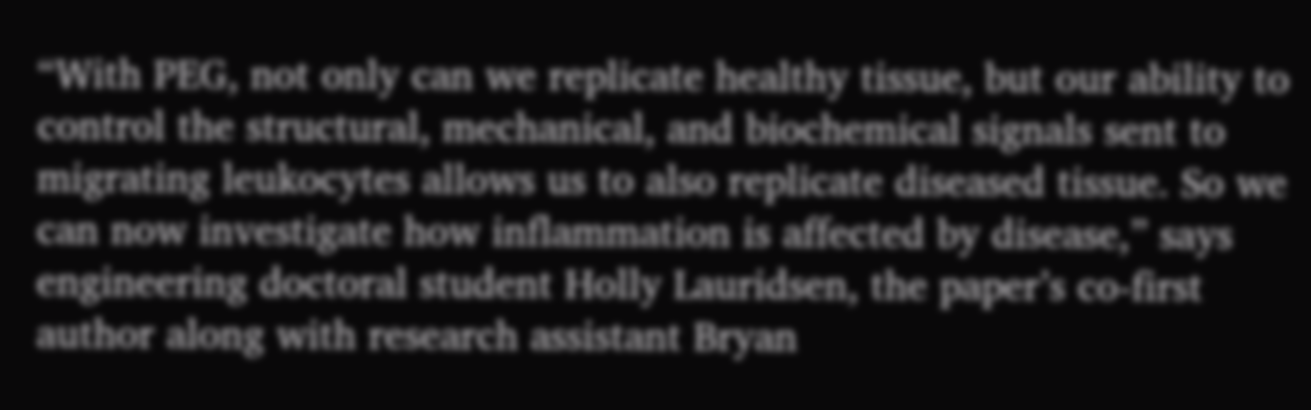“With PEG, not only can we replicate healthy tissue, but our ability to control the structural, mechanical, and biochemical signals sent to migrating leukocytes allows us to also replicate diseased tissue. So we can now investigate how inflammation is affected by disease,” says engineering doctoral student Holly Lauridsen, the paper’s co-first author along with research assistant Bryan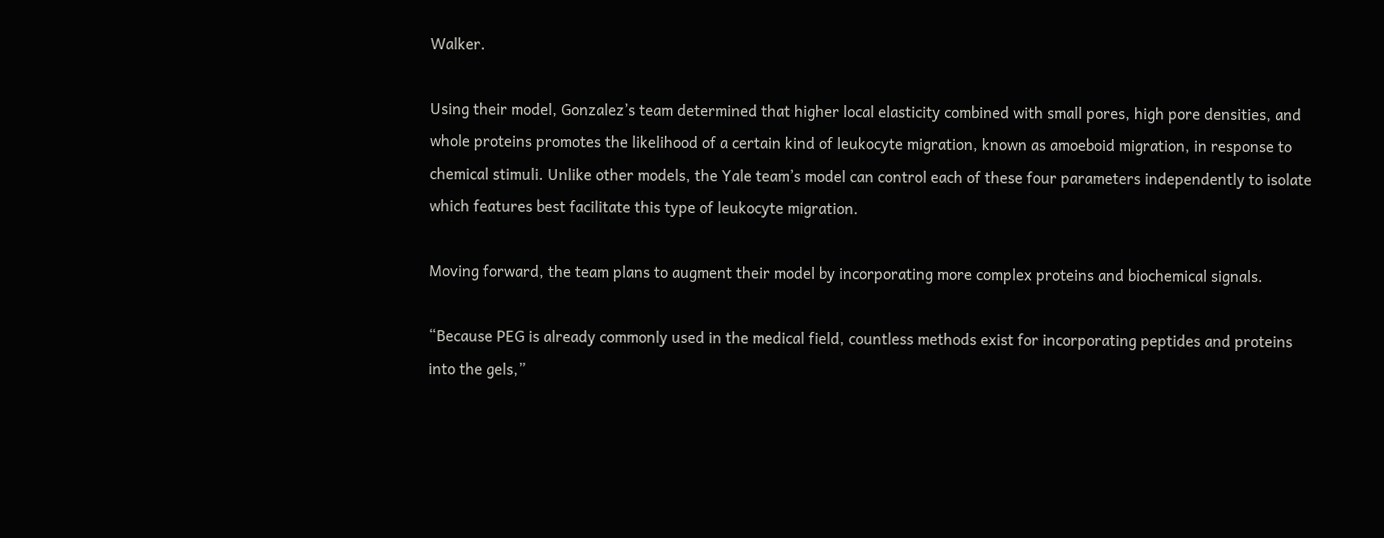Walker.

Using their model, Gonzalez’s team determined that higher local elasticity combined with small pores, high pore densities, and whole proteins promotes the likelihood of a certain kind of leukocyte migration, known as amoeboid migration, in response to chemical stimuli. Unlike other models, the Yale team’s model can control each of these four parameters independently to isolate which features best facilitate this type of leukocyte migration.

Moving forward, the team plans to augment their model by incorporating more complex proteins and biochemical signals.

“Because PEG is already commonly used in the medical field, countless methods exist for incorporating peptides and proteins into the gels,”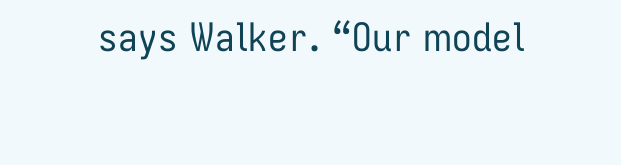says Walker. “Our model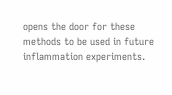opens the door for these methods to be used in future inflammation experiments.